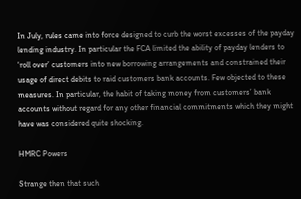In July, rules came into force designed to curb the worst excesses of the payday lending industry. In particular the FCA limited the ability of payday lenders to ‘roll over’ customers into new borrowing arrangements and constrained their usage of direct debits to raid customers bank accounts. Few objected to these measures. In particular, the habit of taking money from customers’ bank accounts without regard for any other financial commitments which they might have was considered quite shocking.

HMRC Powers

Strange then that such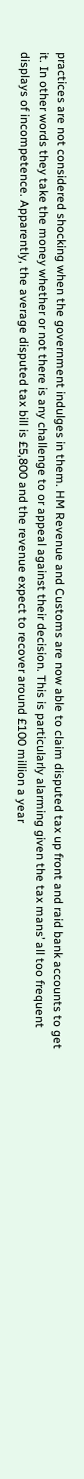practices are not considered shocking when the government indulges in them. HM Revenue and Customs are now able to claim disputed tax up front and raid bank accounts to get it. In other words they take the money whether or not there is any challenge to or appeal against their decision. This is particularly alarming given the tax mans’ all too frequent displays of incompetence. Apparently, the average disputed tax bill is £5,800 and the revenue expect to recover around £100 million a year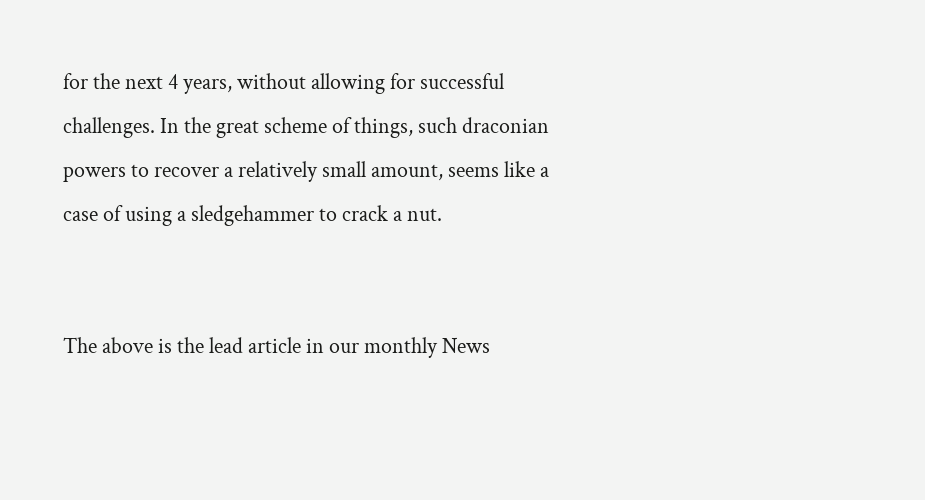for the next 4 years, without allowing for successful challenges. In the great scheme of things, such draconian powers to recover a relatively small amount, seems like a case of using a sledgehammer to crack a nut.


The above is the lead article in our monthly News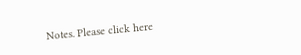Notes. Please click here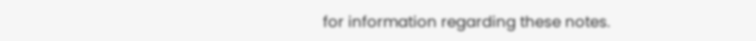for information regarding these notes.